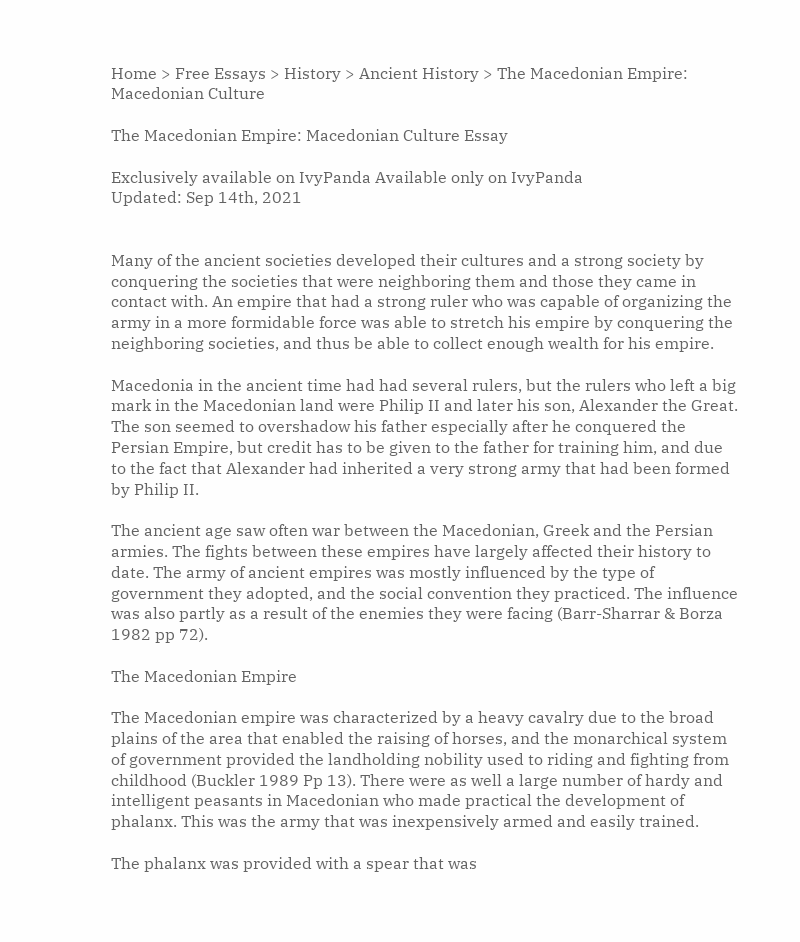Home > Free Essays > History > Ancient History > The Macedonian Empire: Macedonian Culture

The Macedonian Empire: Macedonian Culture Essay

Exclusively available on IvyPanda Available only on IvyPanda
Updated: Sep 14th, 2021


Many of the ancient societies developed their cultures and a strong society by conquering the societies that were neighboring them and those they came in contact with. An empire that had a strong ruler who was capable of organizing the army in a more formidable force was able to stretch his empire by conquering the neighboring societies, and thus be able to collect enough wealth for his empire.

Macedonia in the ancient time had had several rulers, but the rulers who left a big mark in the Macedonian land were Philip II and later his son, Alexander the Great. The son seemed to overshadow his father especially after he conquered the Persian Empire, but credit has to be given to the father for training him, and due to the fact that Alexander had inherited a very strong army that had been formed by Philip II.

The ancient age saw often war between the Macedonian, Greek and the Persian armies. The fights between these empires have largely affected their history to date. The army of ancient empires was mostly influenced by the type of government they adopted, and the social convention they practiced. The influence was also partly as a result of the enemies they were facing (Barr-Sharrar & Borza 1982 pp 72).

The Macedonian Empire

The Macedonian empire was characterized by a heavy cavalry due to the broad plains of the area that enabled the raising of horses, and the monarchical system of government provided the landholding nobility used to riding and fighting from childhood (Buckler 1989 Pp 13). There were as well a large number of hardy and intelligent peasants in Macedonian who made practical the development of phalanx. This was the army that was inexpensively armed and easily trained.

The phalanx was provided with a spear that was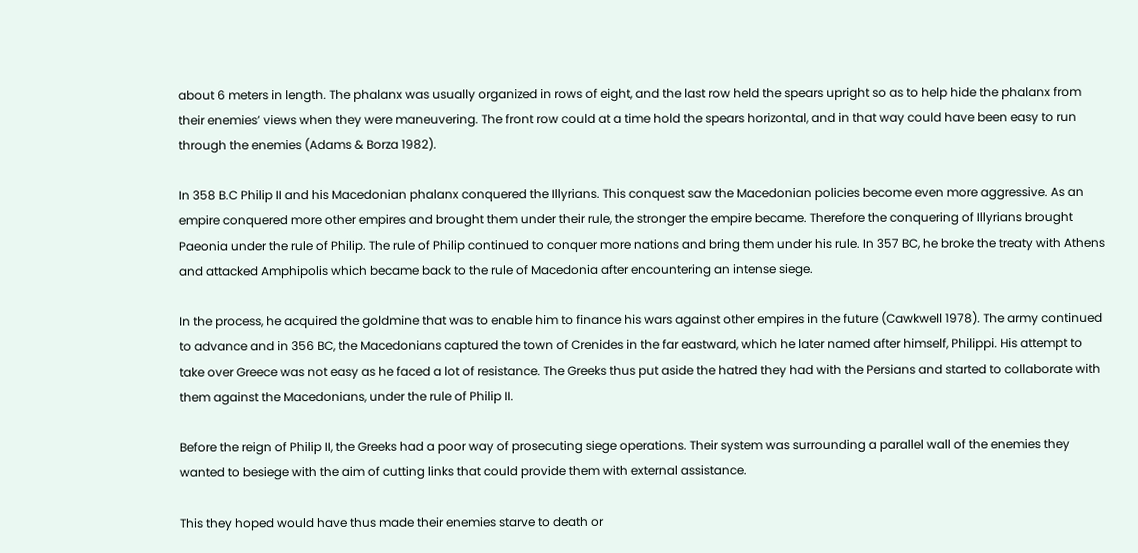about 6 meters in length. The phalanx was usually organized in rows of eight, and the last row held the spears upright so as to help hide the phalanx from their enemies’ views when they were maneuvering. The front row could at a time hold the spears horizontal, and in that way could have been easy to run through the enemies (Adams & Borza 1982).

In 358 B.C Philip II and his Macedonian phalanx conquered the Illyrians. This conquest saw the Macedonian policies become even more aggressive. As an empire conquered more other empires and brought them under their rule, the stronger the empire became. Therefore the conquering of Illyrians brought Paeonia under the rule of Philip. The rule of Philip continued to conquer more nations and bring them under his rule. In 357 BC, he broke the treaty with Athens and attacked Amphipolis which became back to the rule of Macedonia after encountering an intense siege.

In the process, he acquired the goldmine that was to enable him to finance his wars against other empires in the future (Cawkwell 1978). The army continued to advance and in 356 BC, the Macedonians captured the town of Crenides in the far eastward, which he later named after himself, Philippi. His attempt to take over Greece was not easy as he faced a lot of resistance. The Greeks thus put aside the hatred they had with the Persians and started to collaborate with them against the Macedonians, under the rule of Philip II.

Before the reign of Philip II, the Greeks had a poor way of prosecuting siege operations. Their system was surrounding a parallel wall of the enemies they wanted to besiege with the aim of cutting links that could provide them with external assistance.

This they hoped would have thus made their enemies starve to death or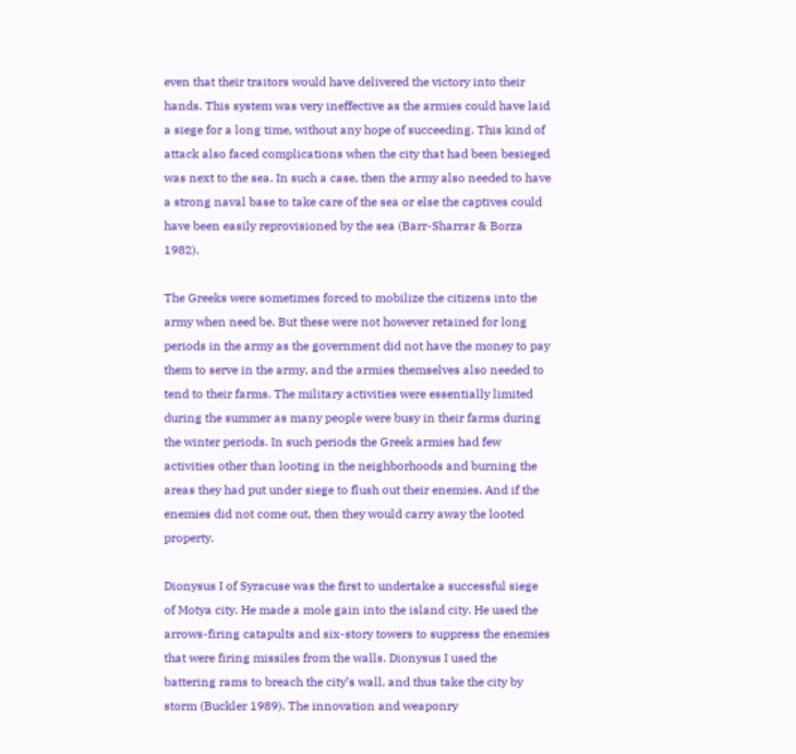even that their traitors would have delivered the victory into their hands. This system was very ineffective as the armies could have laid a siege for a long time, without any hope of succeeding. This kind of attack also faced complications when the city that had been besieged was next to the sea. In such a case, then the army also needed to have a strong naval base to take care of the sea or else the captives could have been easily reprovisioned by the sea (Barr-Sharrar & Borza 1982).

The Greeks were sometimes forced to mobilize the citizens into the army when need be. But these were not however retained for long periods in the army as the government did not have the money to pay them to serve in the army, and the armies themselves also needed to tend to their farms. The military activities were essentially limited during the summer as many people were busy in their farms during the winter periods. In such periods the Greek armies had few activities other than looting in the neighborhoods and burning the areas they had put under siege to flush out their enemies. And if the enemies did not come out, then they would carry away the looted property.

Dionysus I of Syracuse was the first to undertake a successful siege of Motya city. He made a mole gain into the island city. He used the arrows-firing catapults and six-story towers to suppress the enemies that were firing missiles from the walls. Dionysus I used the battering rams to breach the city’s wall, and thus take the city by storm (Buckler 1989). The innovation and weaponry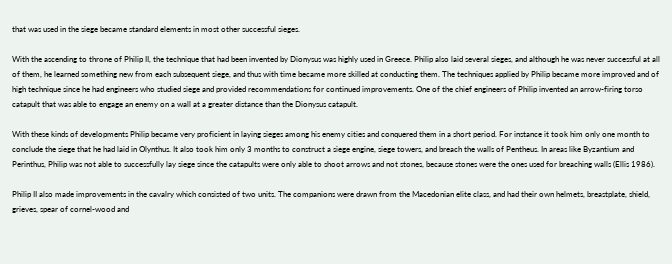that was used in the siege became standard elements in most other successful sieges.

With the ascending to throne of Philip II, the technique that had been invented by Dionysus was highly used in Greece. Philip also laid several sieges, and although he was never successful at all of them, he learned something new from each subsequent siege, and thus with time became more skilled at conducting them. The techniques applied by Philip became more improved and of high technique since he had engineers who studied siege and provided recommendations for continued improvements. One of the chief engineers of Philip invented an arrow-firing torso catapult that was able to engage an enemy on a wall at a greater distance than the Dionysus catapult.

With these kinds of developments Philip became very proficient in laying sieges among his enemy cities and conquered them in a short period. For instance it took him only one month to conclude the siege that he had laid in Olynthus. It also took him only 3 months to construct a siege engine, siege towers, and breach the walls of Pentheus. In areas like Byzantium and Perinthus, Philip was not able to successfully lay siege since the catapults were only able to shoot arrows and not stones, because stones were the ones used for breaching walls (Ellis 1986).

Philip II also made improvements in the cavalry which consisted of two units. The companions were drawn from the Macedonian elite class, and had their own helmets, breastplate, shield, grieves, spear of cornel-wood and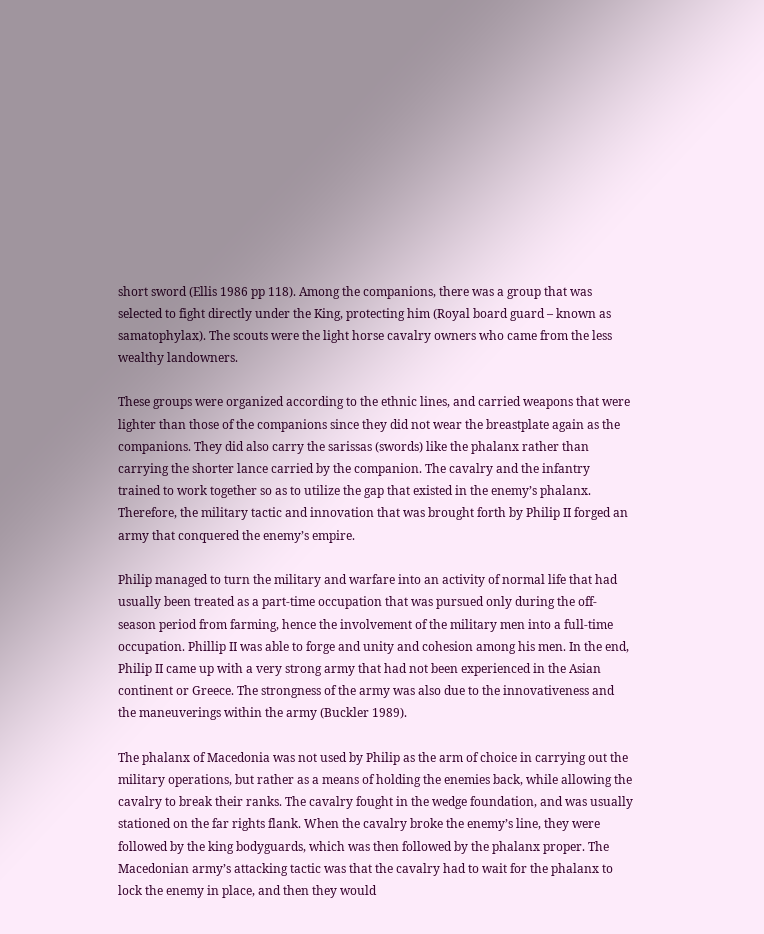short sword (Ellis 1986 pp 118). Among the companions, there was a group that was selected to fight directly under the King, protecting him (Royal board guard – known as samatophylax). The scouts were the light horse cavalry owners who came from the less wealthy landowners.

These groups were organized according to the ethnic lines, and carried weapons that were lighter than those of the companions since they did not wear the breastplate again as the companions. They did also carry the sarissas (swords) like the phalanx rather than carrying the shorter lance carried by the companion. The cavalry and the infantry trained to work together so as to utilize the gap that existed in the enemy’s phalanx. Therefore, the military tactic and innovation that was brought forth by Philip II forged an army that conquered the enemy’s empire.

Philip managed to turn the military and warfare into an activity of normal life that had usually been treated as a part-time occupation that was pursued only during the off-season period from farming, hence the involvement of the military men into a full-time occupation. Phillip II was able to forge and unity and cohesion among his men. In the end, Philip II came up with a very strong army that had not been experienced in the Asian continent or Greece. The strongness of the army was also due to the innovativeness and the maneuverings within the army (Buckler 1989).

The phalanx of Macedonia was not used by Philip as the arm of choice in carrying out the military operations, but rather as a means of holding the enemies back, while allowing the cavalry to break their ranks. The cavalry fought in the wedge foundation, and was usually stationed on the far rights flank. When the cavalry broke the enemy’s line, they were followed by the king bodyguards, which was then followed by the phalanx proper. The Macedonian army’s attacking tactic was that the cavalry had to wait for the phalanx to lock the enemy in place, and then they would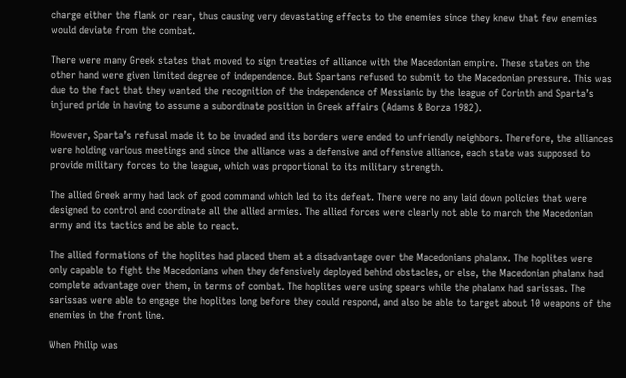charge either the flank or rear, thus causing very devastating effects to the enemies since they knew that few enemies would deviate from the combat.

There were many Greek states that moved to sign treaties of alliance with the Macedonian empire. These states on the other hand were given limited degree of independence. But Spartans refused to submit to the Macedonian pressure. This was due to the fact that they wanted the recognition of the independence of Messianic by the league of Corinth and Sparta’s injured pride in having to assume a subordinate position in Greek affairs (Adams & Borza 1982).

However, Sparta’s refusal made it to be invaded and its borders were ended to unfriendly neighbors. Therefore, the alliances were holding various meetings and since the alliance was a defensive and offensive alliance, each state was supposed to provide military forces to the league, which was proportional to its military strength.

The allied Greek army had lack of good command which led to its defeat. There were no any laid down policies that were designed to control and coordinate all the allied armies. The allied forces were clearly not able to march the Macedonian army and its tactics and be able to react.

The allied formations of the hoplites had placed them at a disadvantage over the Macedonians phalanx. The hoplites were only capable to fight the Macedonians when they defensively deployed behind obstacles, or else, the Macedonian phalanx had complete advantage over them, in terms of combat. The hoplites were using spears while the phalanx had sarissas. The sarissas were able to engage the hoplites long before they could respond, and also be able to target about 10 weapons of the enemies in the front line.

When Philip was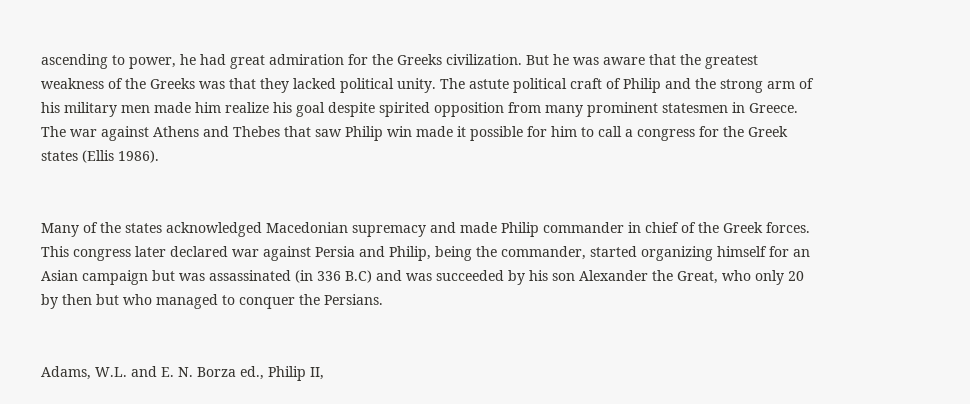ascending to power, he had great admiration for the Greeks civilization. But he was aware that the greatest weakness of the Greeks was that they lacked political unity. The astute political craft of Philip and the strong arm of his military men made him realize his goal despite spirited opposition from many prominent statesmen in Greece. The war against Athens and Thebes that saw Philip win made it possible for him to call a congress for the Greek states (Ellis 1986).


Many of the states acknowledged Macedonian supremacy and made Philip commander in chief of the Greek forces. This congress later declared war against Persia and Philip, being the commander, started organizing himself for an Asian campaign but was assassinated (in 336 B.C) and was succeeded by his son Alexander the Great, who only 20 by then but who managed to conquer the Persians.


Adams, W.L. and E. N. Borza ed., Philip II,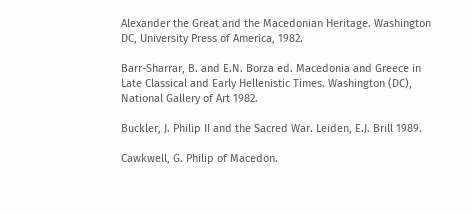Alexander the Great and the Macedonian Heritage. Washington DC, University Press of America, 1982.

Barr-Sharrar, B. and E.N. Borza ed. Macedonia and Greece in Late Classical and Early Hellenistic Times. Washington (DC), National Gallery of Art 1982.

Buckler, J. Philip II and the Sacred War. Leiden, E.J. Brill 1989.

Cawkwell, G. Philip of Macedon.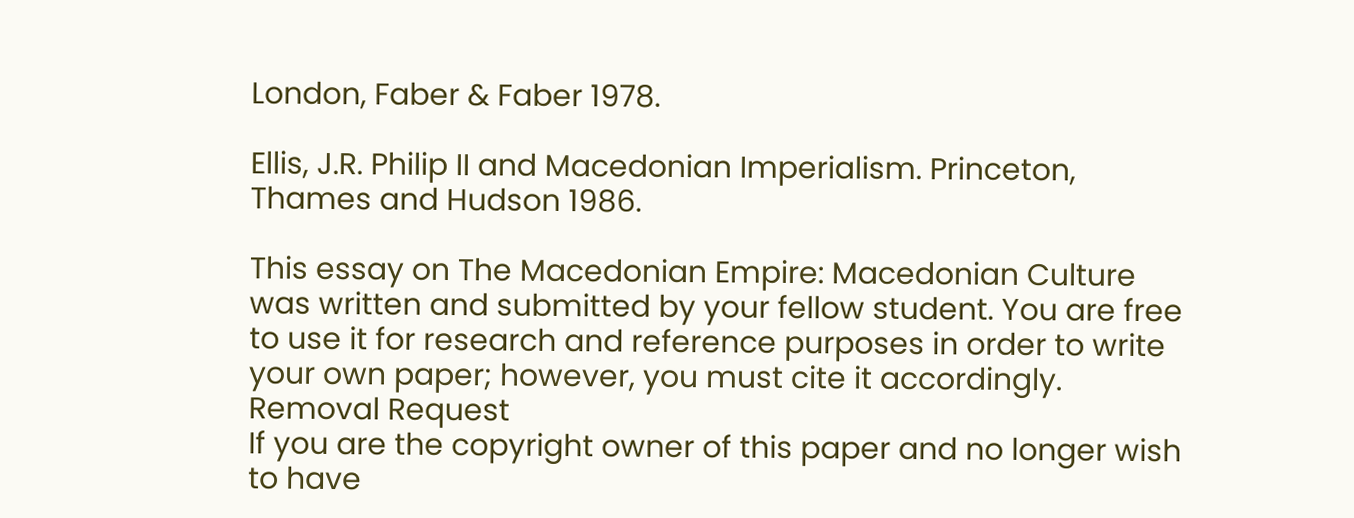London, Faber & Faber 1978.

Ellis, J.R. Philip II and Macedonian Imperialism. Princeton, Thames and Hudson 1986.

This essay on The Macedonian Empire: Macedonian Culture was written and submitted by your fellow student. You are free to use it for research and reference purposes in order to write your own paper; however, you must cite it accordingly.
Removal Request
If you are the copyright owner of this paper and no longer wish to have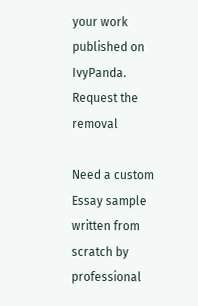your work published on IvyPanda.
Request the removal

Need a custom Essay sample written from scratch by
professional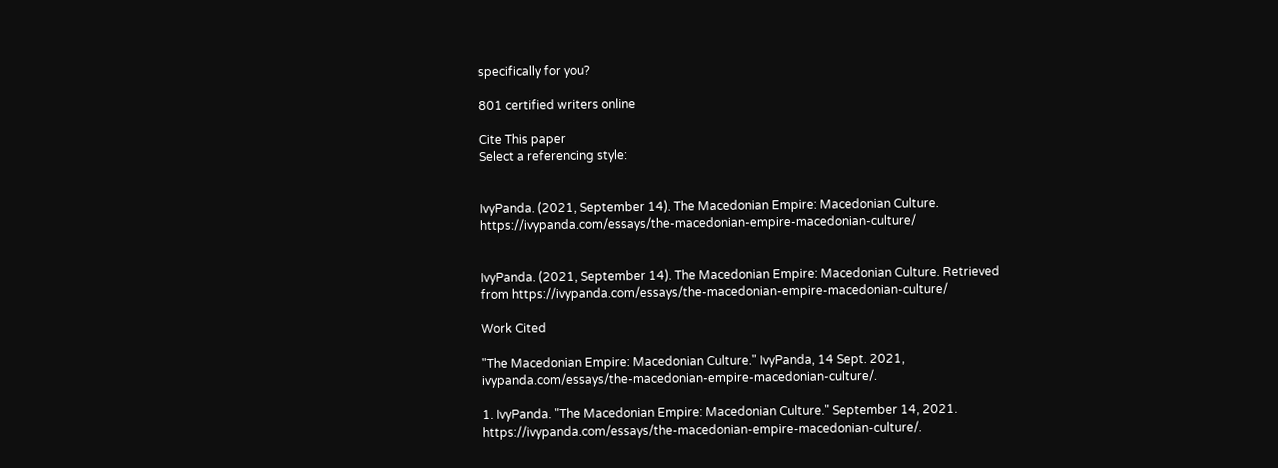specifically for you?

801 certified writers online

Cite This paper
Select a referencing style:


IvyPanda. (2021, September 14). The Macedonian Empire: Macedonian Culture. https://ivypanda.com/essays/the-macedonian-empire-macedonian-culture/


IvyPanda. (2021, September 14). The Macedonian Empire: Macedonian Culture. Retrieved from https://ivypanda.com/essays/the-macedonian-empire-macedonian-culture/

Work Cited

"The Macedonian Empire: Macedonian Culture." IvyPanda, 14 Sept. 2021, ivypanda.com/essays/the-macedonian-empire-macedonian-culture/.

1. IvyPanda. "The Macedonian Empire: Macedonian Culture." September 14, 2021. https://ivypanda.com/essays/the-macedonian-empire-macedonian-culture/.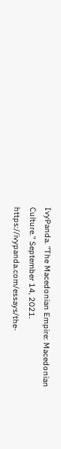IvyPanda. "The Macedonian Empire: Macedonian Culture." September 14, 2021. https://ivypanda.com/essays/the-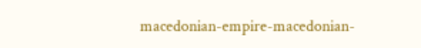macedonian-empire-macedonian-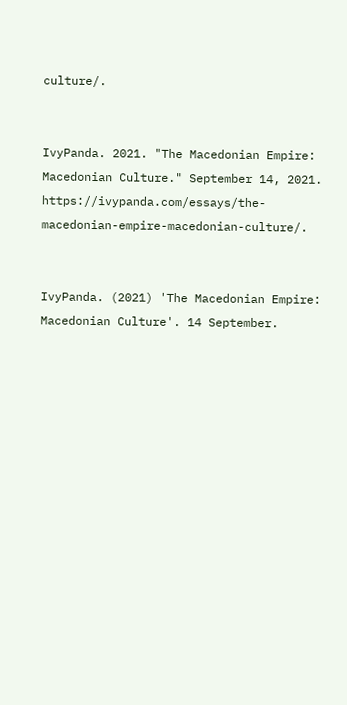culture/.


IvyPanda. 2021. "The Macedonian Empire: Macedonian Culture." September 14, 2021. https://ivypanda.com/essays/the-macedonian-empire-macedonian-culture/.


IvyPanda. (2021) 'The Macedonian Empire: Macedonian Culture'. 14 September.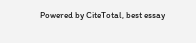Powered by CiteTotal, best essay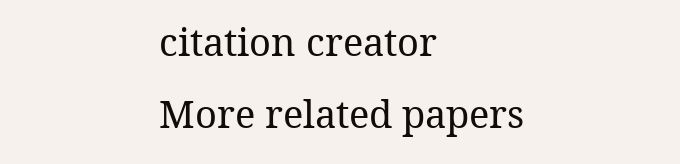citation creator
More related papers